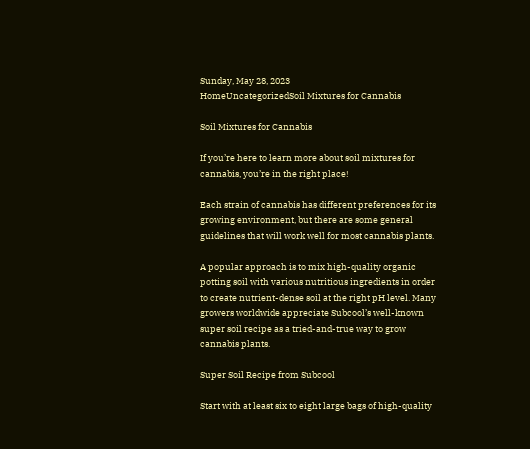Sunday, May 28, 2023
HomeUncategorizedSoil Mixtures for Cannabis

Soil Mixtures for Cannabis

If you’re here to learn more about soil mixtures for cannabis, you’re in the right place!

Each strain of cannabis has different preferences for its growing environment, but there are some general guidelines that will work well for most cannabis plants.

A popular approach is to mix high-quality organic potting soil with various nutritious ingredients in order to create nutrient-dense soil at the right pH level. Many growers worldwide appreciate Subcool’s well-known super soil recipe as a tried-and-true way to grow cannabis plants.

Super Soil Recipe from Subcool

Start with at least six to eight large bags of high-quality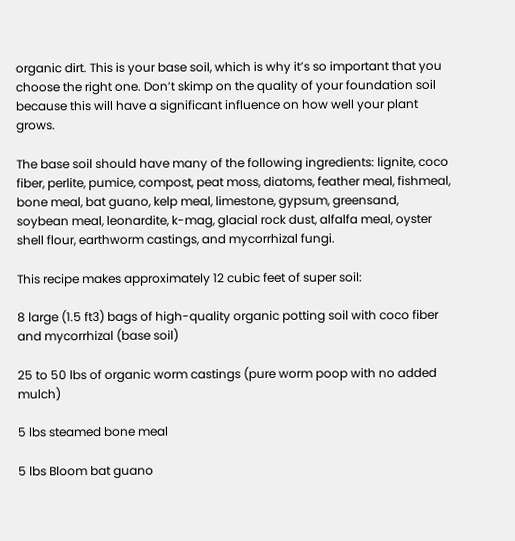organic dirt. This is your base soil, which is why it’s so important that you choose the right one. Don’t skimp on the quality of your foundation soil because this will have a significant influence on how well your plant grows.

The base soil should have many of the following ingredients: lignite, coco fiber, perlite, pumice, compost, peat moss, diatoms, feather meal, fishmeal, bone meal, bat guano, kelp meal, limestone, gypsum, greensand, soybean meal, leonardite, k-mag, glacial rock dust, alfalfa meal, oyster shell flour, earthworm castings, and mycorrhizal fungi.

This recipe makes approximately 12 cubic feet of super soil:

8 large (1.5 ft3) bags of high-quality organic potting soil with coco fiber and mycorrhizal (base soil)

25 to 50 lbs of organic worm castings (pure worm poop with no added mulch)

5 lbs steamed bone meal

5 lbs Bloom bat guano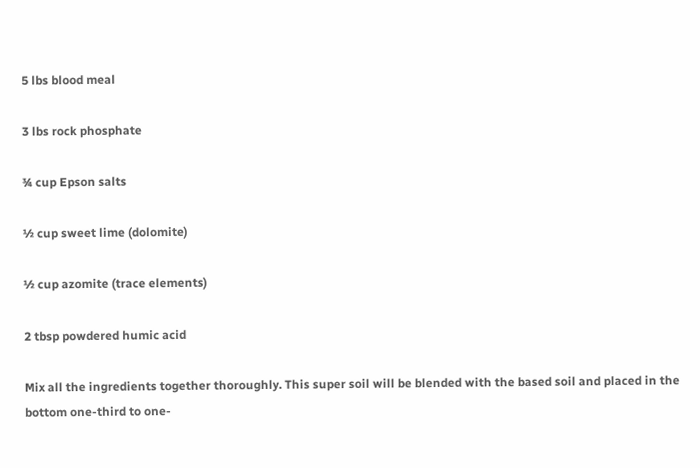5 lbs blood meal

3 lbs rock phosphate

¾ cup Epson salts

½ cup sweet lime (dolomite)

½ cup azomite (trace elements)

2 tbsp powdered humic acid

Mix all the ingredients together thoroughly. This super soil will be blended with the based soil and placed in the bottom one-third to one-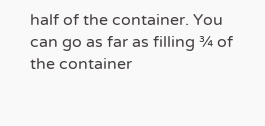half of the container. You can go as far as filling ¾ of the container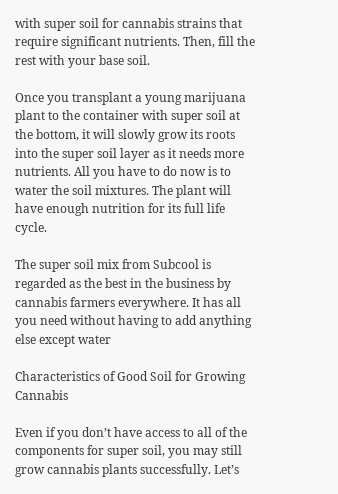with super soil for cannabis strains that require significant nutrients. Then, fill the rest with your base soil.

Once you transplant a young marijuana plant to the container with super soil at the bottom, it will slowly grow its roots into the super soil layer as it needs more nutrients. All you have to do now is to water the soil mixtures. The plant will have enough nutrition for its full life cycle.

The super soil mix from Subcool is regarded as the best in the business by cannabis farmers everywhere. It has all you need without having to add anything else except water

Characteristics of Good Soil for Growing Cannabis

Even if you don’t have access to all of the components for super soil, you may still grow cannabis plants successfully. Let’s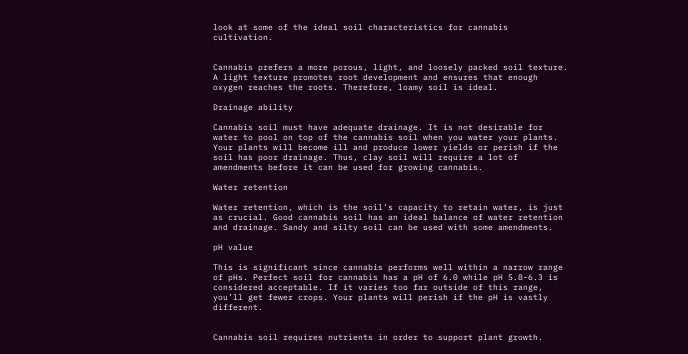look at some of the ideal soil characteristics for cannabis cultivation.


Cannabis prefers a more porous, light, and loosely packed soil texture. A light texture promotes root development and ensures that enough oxygen reaches the roots. Therefore, loamy soil is ideal.

Drainage ability

Cannabis soil must have adequate drainage. It is not desirable for water to pool on top of the cannabis soil when you water your plants. Your plants will become ill and produce lower yields or perish if the soil has poor drainage. Thus, clay soil will require a lot of amendments before it can be used for growing cannabis.

Water retention

Water retention, which is the soil’s capacity to retain water, is just as crucial. Good cannabis soil has an ideal balance of water retention and drainage. Sandy and silty soil can be used with some amendments.

pH value

This is significant since cannabis performs well within a narrow range of pHs. Perfect soil for cannabis has a pH of 6.0 while pH 5.8-6.3 is considered acceptable. If it varies too far outside of this range, you’ll get fewer crops. Your plants will perish if the pH is vastly different.


Cannabis soil requires nutrients in order to support plant growth.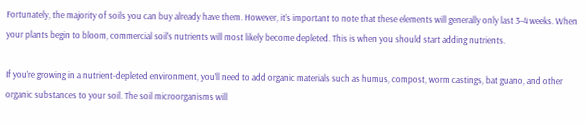Fortunately, the majority of soils you can buy already have them. However, it’s important to note that these elements will generally only last 3–4 weeks. When your plants begin to bloom, commercial soil’s nutrients will most likely become depleted. This is when you should start adding nutrients.

If you’re growing in a nutrient-depleted environment, you’ll need to add organic materials such as humus, compost, worm castings, bat guano, and other organic substances to your soil. The soil microorganisms will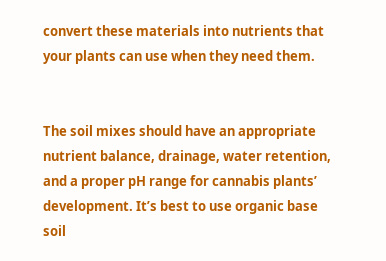convert these materials into nutrients that your plants can use when they need them.


The soil mixes should have an appropriate nutrient balance, drainage, water retention, and a proper pH range for cannabis plants’ development. It’s best to use organic base soil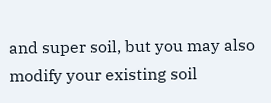and super soil, but you may also modify your existing soil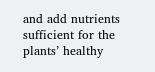and add nutrients sufficient for the plants’ healthy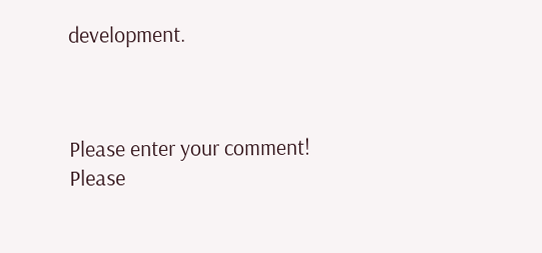development.



Please enter your comment!
Please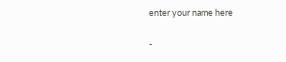enter your name here

-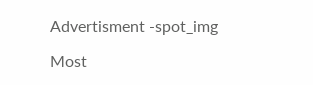Advertisment -spot_img

Most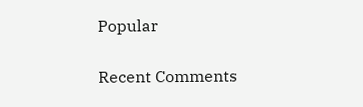Popular

Recent Comments